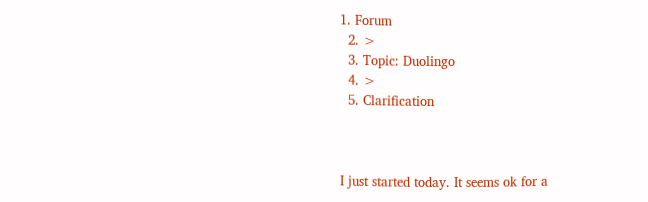1. Forum
  2. >
  3. Topic: Duolingo
  4. >
  5. Clarification



I just started today. It seems ok for a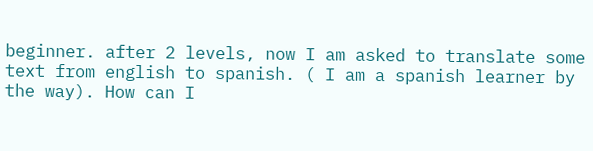beginner. after 2 levels, now I am asked to translate some text from english to spanish. ( I am a spanish learner by the way). How can I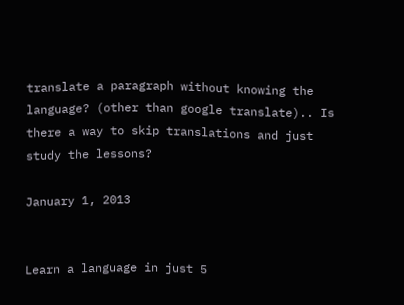translate a paragraph without knowing the language? (other than google translate).. Is there a way to skip translations and just study the lessons?

January 1, 2013


Learn a language in just 5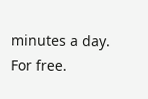minutes a day. For free.